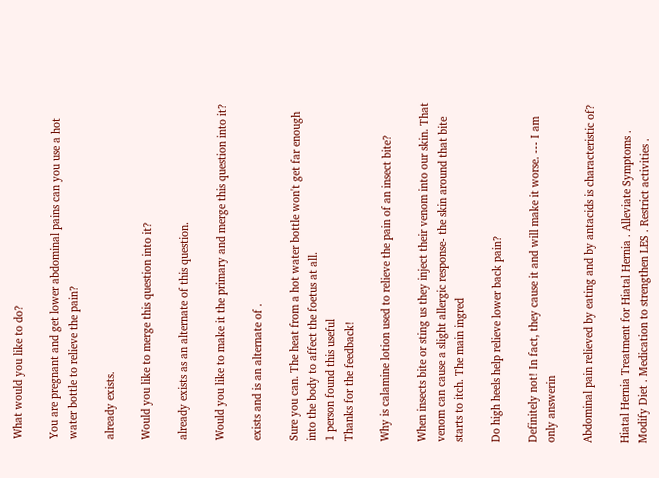What would you like to do?

You are pregnant and get lower abdominal pains can you use a hot water bottle to relieve the pain?

already exists.

Would you like to merge this question into it?

already exists as an alternate of this question.

Would you like to make it the primary and merge this question into it?

exists and is an alternate of .

Sure you can. The heat from a hot water bottle won't get far enough into the body to affect the foetus at all.
1 person found this useful
Thanks for the feedback!

Why is calamine lotion used to relieve the pain of an insect bite?

When insects bite or sting us they inject their venom into our skin. That venom can cause a slight allergic response- the skin around that bite starts to itch. The main ingred

Do high heels help relieve lower back pain?

Definitely not! In fact, they cause it and will make it worse. --- I am only answerin

Abdominal pain relieved by eating and by antacids is characteristic of?

Hiatal Hernia Treatment for Hiatal Hernia . Alleviate Symptoms . Modify Diet . Medication to strengthen LES . Restrict activities .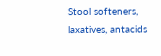Stool softeners, laxatives, antacids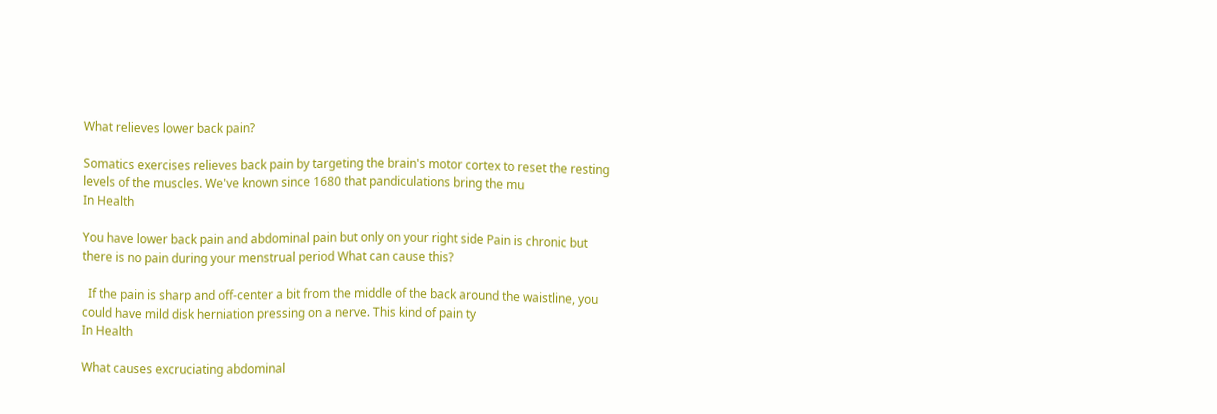What relieves lower back pain?

Somatics exercises relieves back pain by targeting the brain's motor cortex to reset the resting levels of the muscles. We've known since 1680 that pandiculations bring the mu
In Health

You have lower back pain and abdominal pain but only on your right side Pain is chronic but there is no pain during your menstrual period What can cause this?

  If the pain is sharp and off-center a bit from the middle of the back around the waistline, you could have mild disk herniation pressing on a nerve. This kind of pain ty
In Health

What causes excruciating abdominal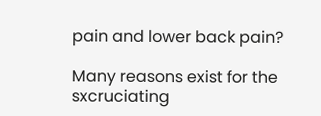pain and lower back pain?

Many reasons exist for the sxcruciating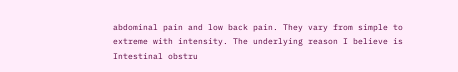abdominal pain and low back pain. They vary from simple to extreme with intensity. The underlying reason I believe is Intestinal obstru